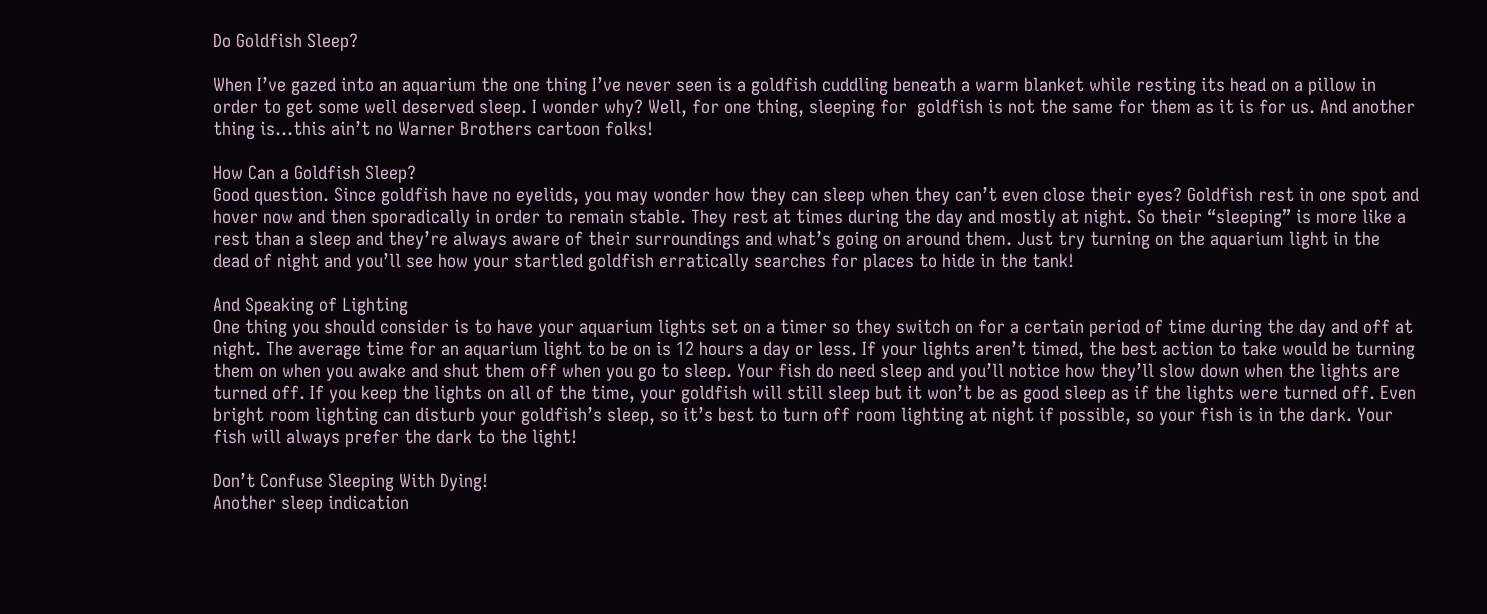Do Goldfish Sleep?

When I’ve gazed into an aquarium the one thing I’ve never seen is a goldfish cuddling beneath a warm blanket while resting its head on a pillow in order to get some well deserved sleep. I wonder why? Well, for one thing, sleeping for  goldfish is not the same for them as it is for us. And another thing is…this ain’t no Warner Brothers cartoon folks!

How Can a Goldfish Sleep?
Good question. Since goldfish have no eyelids, you may wonder how they can sleep when they can’t even close their eyes? Goldfish rest in one spot and hover now and then sporadically in order to remain stable. They rest at times during the day and mostly at night. So their “sleeping” is more like a rest than a sleep and they’re always aware of their surroundings and what’s going on around them. Just try turning on the aquarium light in the dead of night and you’ll see how your startled goldfish erratically searches for places to hide in the tank!

And Speaking of Lighting
One thing you should consider is to have your aquarium lights set on a timer so they switch on for a certain period of time during the day and off at night. The average time for an aquarium light to be on is 12 hours a day or less. If your lights aren’t timed, the best action to take would be turning them on when you awake and shut them off when you go to sleep. Your fish do need sleep and you’ll notice how they’ll slow down when the lights are turned off. If you keep the lights on all of the time, your goldfish will still sleep but it won’t be as good sleep as if the lights were turned off. Even bright room lighting can disturb your goldfish’s sleep, so it’s best to turn off room lighting at night if possible, so your fish is in the dark. Your fish will always prefer the dark to the light!

Don’t Confuse Sleeping With Dying!
Another sleep indication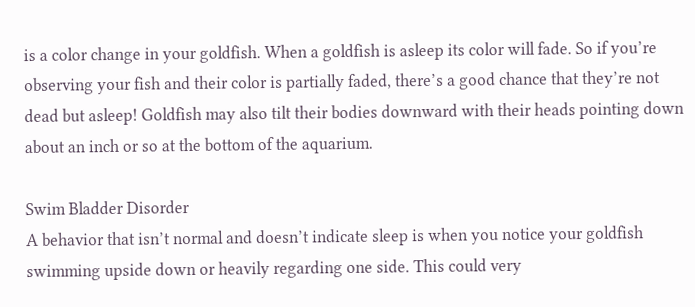is a color change in your goldfish. When a goldfish is asleep its color will fade. So if you’re observing your fish and their color is partially faded, there’s a good chance that they’re not dead but asleep! Goldfish may also tilt their bodies downward with their heads pointing down about an inch or so at the bottom of the aquarium.

Swim Bladder Disorder
A behavior that isn’t normal and doesn’t indicate sleep is when you notice your goldfish swimming upside down or heavily regarding one side. This could very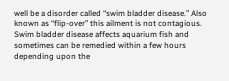well be a disorder called “swim bladder disease.” Also known as “flip-over” this ailment is not contagious. Swim bladder disease affects aquarium fish and sometimes can be remedied within a few hours depending upon the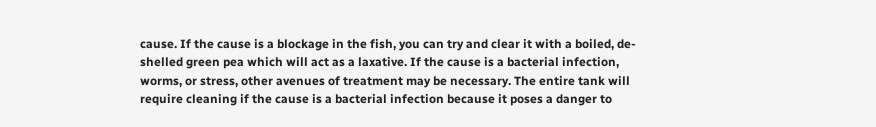cause. If the cause is a blockage in the fish, you can try and clear it with a boiled, de-shelled green pea which will act as a laxative. If the cause is a bacterial infection, worms, or stress, other avenues of treatment may be necessary. The entire tank will require cleaning if the cause is a bacterial infection because it poses a danger to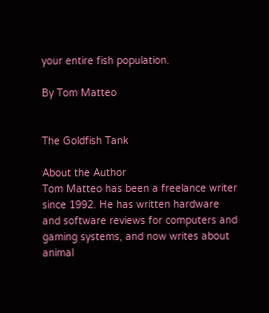your entire fish population.

By Tom Matteo


The Goldfish Tank

About the Author
Tom Matteo has been a freelance writer since 1992. He has written hardware and software reviews for computers and gaming systems, and now writes about animal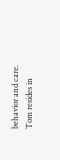behavior and care. Tom resides in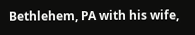Bethlehem, PA with his wife,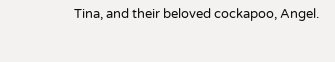Tina, and their beloved cockapoo, Angel.